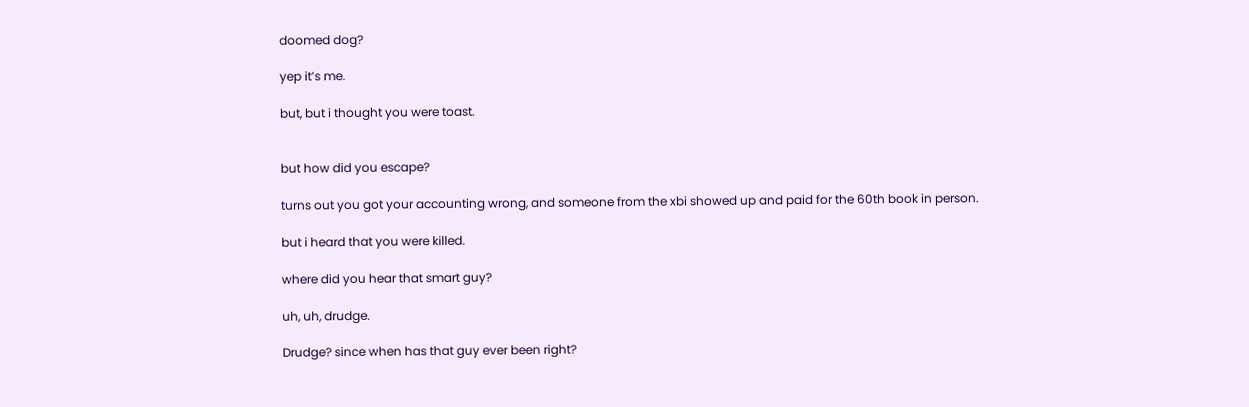doomed dog?

yep it’s me.

but, but i thought you were toast.


but how did you escape?

turns out you got your accounting wrong, and someone from the xbi showed up and paid for the 60th book in person.

but i heard that you were killed.

where did you hear that smart guy?

uh, uh, drudge.

Drudge? since when has that guy ever been right?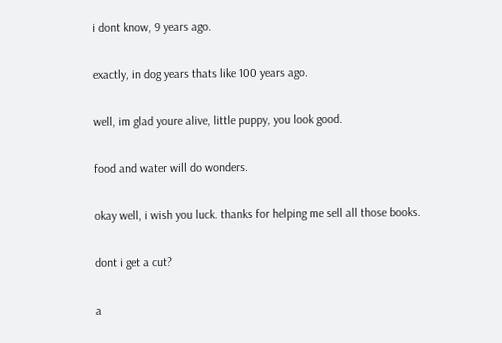i dont know, 9 years ago.

exactly, in dog years thats like 100 years ago.

well, im glad youre alive, little puppy, you look good.

food and water will do wonders.

okay well, i wish you luck. thanks for helping me sell all those books.

dont i get a cut?

a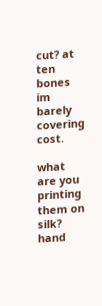cut? at ten bones im barely covering cost.

what are you printing them on silk? hand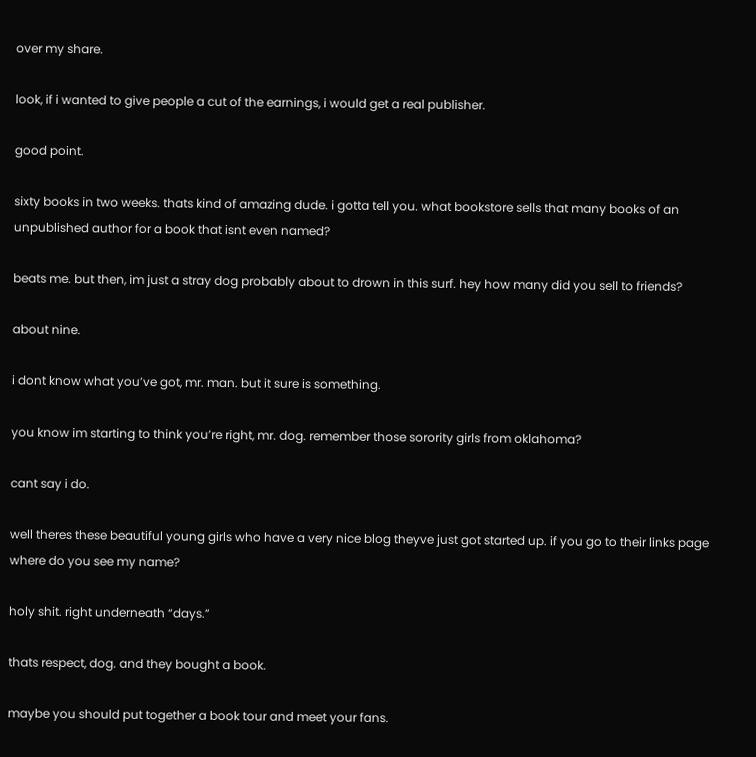over my share.

look, if i wanted to give people a cut of the earnings, i would get a real publisher.

good point.

sixty books in two weeks. thats kind of amazing dude. i gotta tell you. what bookstore sells that many books of an unpublished author for a book that isnt even named?

beats me. but then, im just a stray dog probably about to drown in this surf. hey how many did you sell to friends?

about nine.

i dont know what you’ve got, mr. man. but it sure is something.

you know im starting to think you’re right, mr. dog. remember those sorority girls from oklahoma?

cant say i do.

well theres these beautiful young girls who have a very nice blog theyve just got started up. if you go to their links page where do you see my name?

holy shit. right underneath “days.”

thats respect, dog. and they bought a book.

maybe you should put together a book tour and meet your fans.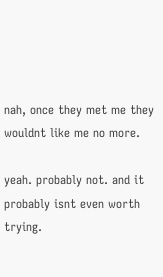nah, once they met me they wouldnt like me no more.

yeah. probably not. and it probably isnt even worth trying.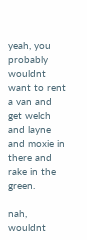yeah, you probably wouldnt want to rent a van and get welch and layne and moxie in there and rake in the green.

nah, wouldnt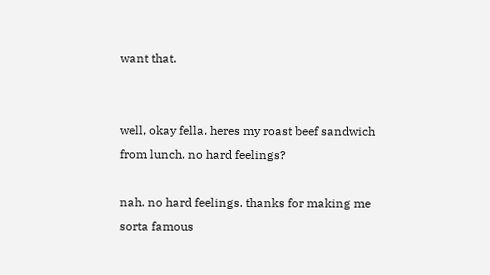want that.


well, okay fella. heres my roast beef sandwich from lunch. no hard feelings?

nah. no hard feelings. thanks for making me sorta famous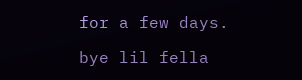for a few days.

bye lil fella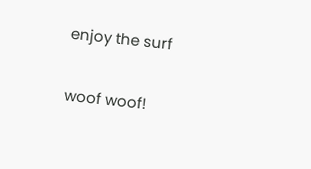enjoy the surf

woof woof!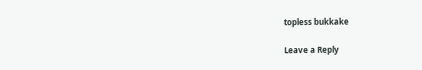topless bukkake

Leave a Reply